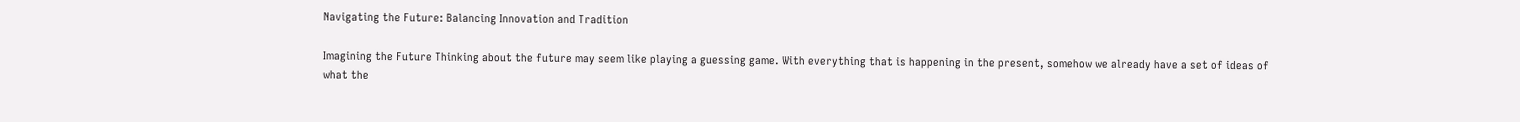Navigating the Future: Balancing Innovation and Tradition

Imagining the Future Thinking about the future may seem like playing a guessing game. With everything that is happening in the present, somehow we already have a set of ideas of what the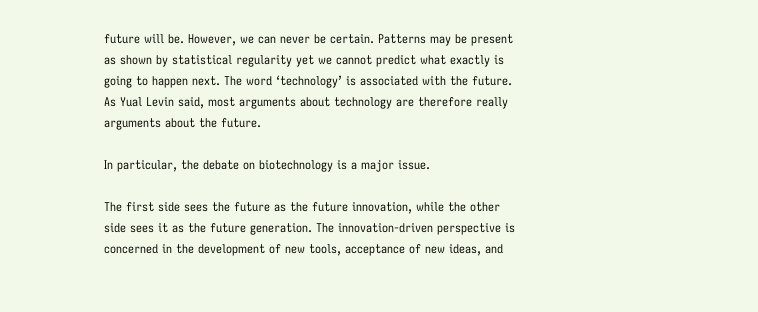future will be. However, we can never be certain. Patterns may be present as shown by statistical regularity yet we cannot predict what exactly is going to happen next. The word ‘technology’ is associated with the future. As Yual Levin said, most arguments about technology are therefore really arguments about the future.

In particular, the debate on biotechnology is a major issue.

The first side sees the future as the future innovation, while the other side sees it as the future generation. The innovation-driven perspective is concerned in the development of new tools, acceptance of new ideas, and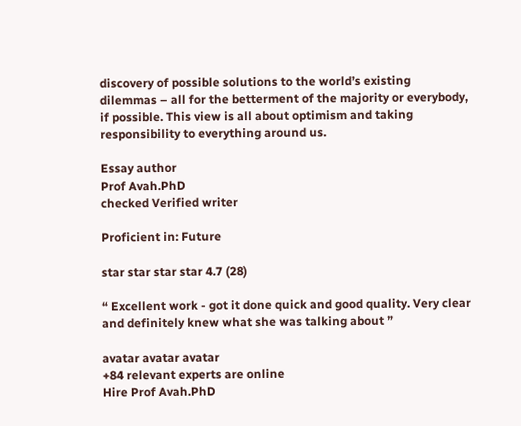discovery of possible solutions to the world’s existing dilemmas – all for the betterment of the majority or everybody, if possible. This view is all about optimism and taking responsibility to everything around us.

Essay author
Prof Avah.PhD
checked Verified writer

Proficient in: Future

star star star star 4.7 (28)

“ Excellent work - got it done quick and good quality. Very clear and definitely knew what she was talking about ”

avatar avatar avatar
+84 relevant experts are online
Hire Prof Avah.PhD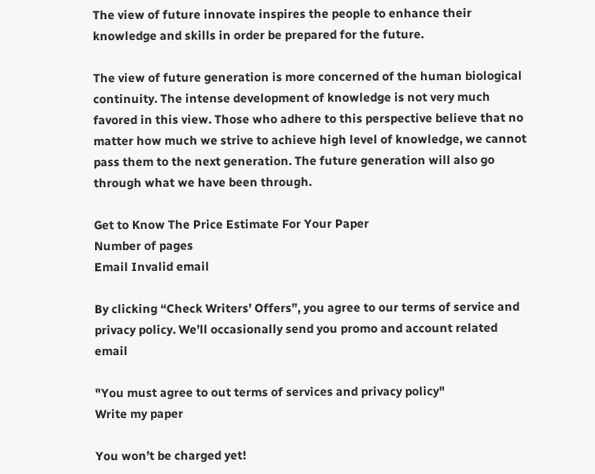The view of future innovate inspires the people to enhance their knowledge and skills in order be prepared for the future.

The view of future generation is more concerned of the human biological continuity. The intense development of knowledge is not very much favored in this view. Those who adhere to this perspective believe that no matter how much we strive to achieve high level of knowledge, we cannot pass them to the next generation. The future generation will also go through what we have been through.

Get to Know The Price Estimate For Your Paper
Number of pages
Email Invalid email

By clicking “Check Writers’ Offers”, you agree to our terms of service and privacy policy. We’ll occasionally send you promo and account related email

"You must agree to out terms of services and privacy policy"
Write my paper

You won’t be charged yet!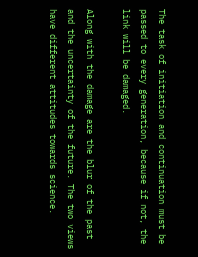The task of initiation and continuation must be passed to every generation, because if not, the link will be damaged.

Along with the damage are the blur of the past and the uncertainty of the future. The two views have different attitudes towards science.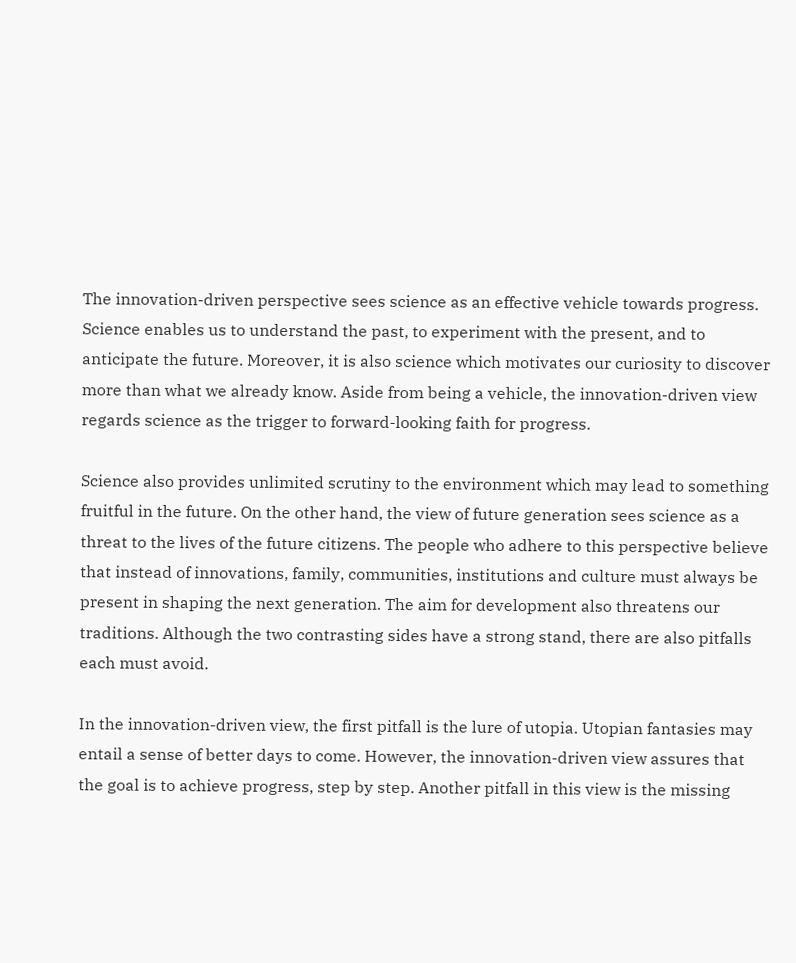The innovation-driven perspective sees science as an effective vehicle towards progress. Science enables us to understand the past, to experiment with the present, and to anticipate the future. Moreover, it is also science which motivates our curiosity to discover more than what we already know. Aside from being a vehicle, the innovation-driven view regards science as the trigger to forward-looking faith for progress.

Science also provides unlimited scrutiny to the environment which may lead to something fruitful in the future. On the other hand, the view of future generation sees science as a threat to the lives of the future citizens. The people who adhere to this perspective believe that instead of innovations, family, communities, institutions and culture must always be present in shaping the next generation. The aim for development also threatens our traditions. Although the two contrasting sides have a strong stand, there are also pitfalls each must avoid.

In the innovation-driven view, the first pitfall is the lure of utopia. Utopian fantasies may entail a sense of better days to come. However, the innovation-driven view assures that the goal is to achieve progress, step by step. Another pitfall in this view is the missing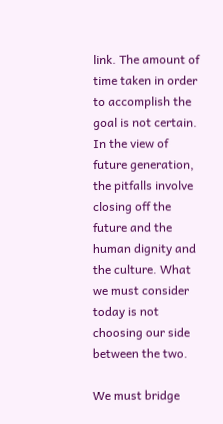link. The amount of time taken in order to accomplish the goal is not certain. In the view of future generation, the pitfalls involve closing off the future and the human dignity and the culture. What we must consider today is not choosing our side between the two.

We must bridge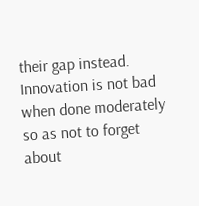their gap instead. Innovation is not bad when done moderately so as not to forget about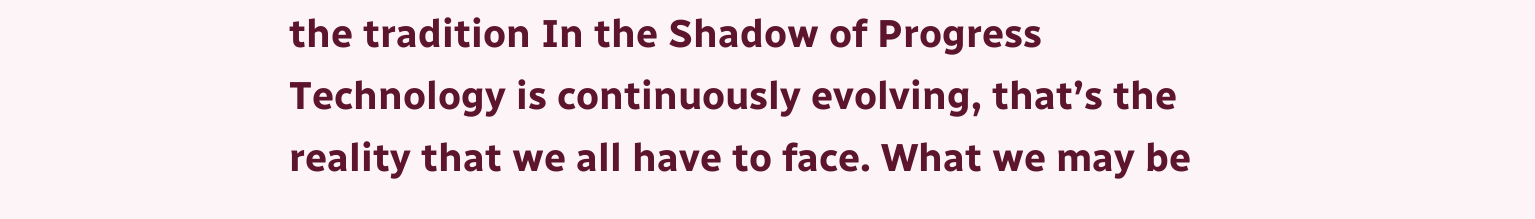the tradition In the Shadow of Progress Technology is continuously evolving, that’s the reality that we all have to face. What we may be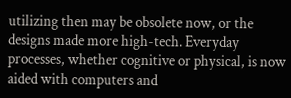utilizing then may be obsolete now, or the designs made more high-tech. Everyday processes, whether cognitive or physical, is now aided with computers and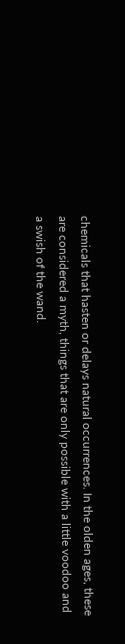chemicals that hasten or delays natural occurrences. In the olden ages, these are considered a myth, things that are only possible with a little voodoo and a swish of the wand.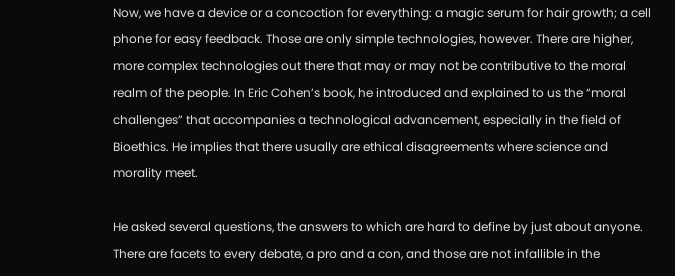Now, we have a device or a concoction for everything: a magic serum for hair growth; a cell phone for easy feedback. Those are only simple technologies, however. There are higher, more complex technologies out there that may or may not be contributive to the moral realm of the people. In Eric Cohen’s book, he introduced and explained to us the “moral challenges” that accompanies a technological advancement, especially in the field of Bioethics. He implies that there usually are ethical disagreements where science and morality meet.

He asked several questions, the answers to which are hard to define by just about anyone. There are facets to every debate, a pro and a con, and those are not infallible in the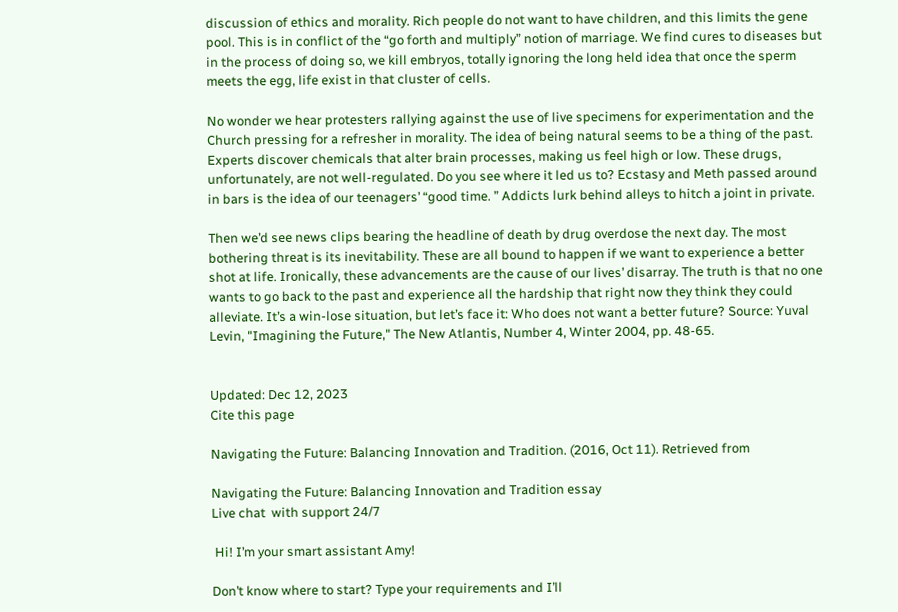discussion of ethics and morality. Rich people do not want to have children, and this limits the gene pool. This is in conflict of the “go forth and multiply” notion of marriage. We find cures to diseases but in the process of doing so, we kill embryos, totally ignoring the long held idea that once the sperm meets the egg, life exist in that cluster of cells.

No wonder we hear protesters rallying against the use of live specimens for experimentation and the Church pressing for a refresher in morality. The idea of being natural seems to be a thing of the past. Experts discover chemicals that alter brain processes, making us feel high or low. These drugs, unfortunately, are not well-regulated. Do you see where it led us to? Ecstasy and Meth passed around in bars is the idea of our teenagers’ “good time. ” Addicts lurk behind alleys to hitch a joint in private.

Then we’d see news clips bearing the headline of death by drug overdose the next day. The most bothering threat is its inevitability. These are all bound to happen if we want to experience a better shot at life. Ironically, these advancements are the cause of our lives’ disarray. The truth is that no one wants to go back to the past and experience all the hardship that right now they think they could alleviate. It’s a win-lose situation, but let’s face it: Who does not want a better future? Source: Yuval Levin, "Imagining the Future," The New Atlantis, Number 4, Winter 2004, pp. 48-65.


Updated: Dec 12, 2023
Cite this page

Navigating the Future: Balancing Innovation and Tradition. (2016, Oct 11). Retrieved from

Navigating the Future: Balancing Innovation and Tradition essay
Live chat  with support 24/7

 Hi! I’m your smart assistant Amy!

Don’t know where to start? Type your requirements and I’ll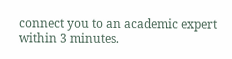connect you to an academic expert within 3 minutes.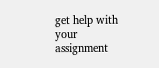get help with your assignment